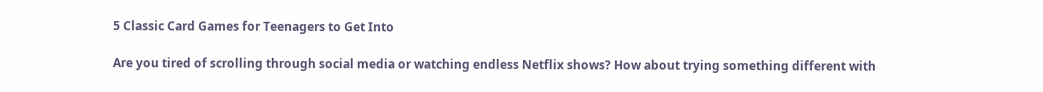5 Classic Card Games for Teenagers to Get Into

Are you tired of scrolling through social media or watching endless Netflix shows? How about trying something different with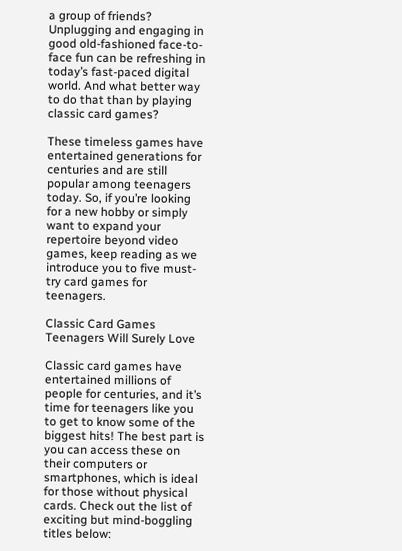a group of friends? Unplugging and engaging in good old-fashioned face-to-face fun can be refreshing in today’s fast-paced digital world. And what better way to do that than by playing classic card games?

These timeless games have entertained generations for centuries and are still popular among teenagers today. So, if you’re looking for a new hobby or simply want to expand your repertoire beyond video games, keep reading as we introduce you to five must-try card games for teenagers.

Classic Card Games Teenagers Will Surely Love

Classic card games have entertained millions of people for centuries, and it’s time for teenagers like you to get to know some of the biggest hits! The best part is you can access these on their computers or smartphones, which is ideal for those without physical cards. Check out the list of exciting but mind-boggling titles below: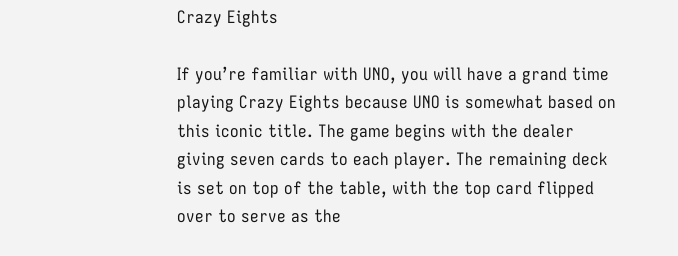Crazy Eights

If you’re familiar with UNO, you will have a grand time playing Crazy Eights because UNO is somewhat based on this iconic title. The game begins with the dealer giving seven cards to each player. The remaining deck is set on top of the table, with the top card flipped over to serve as the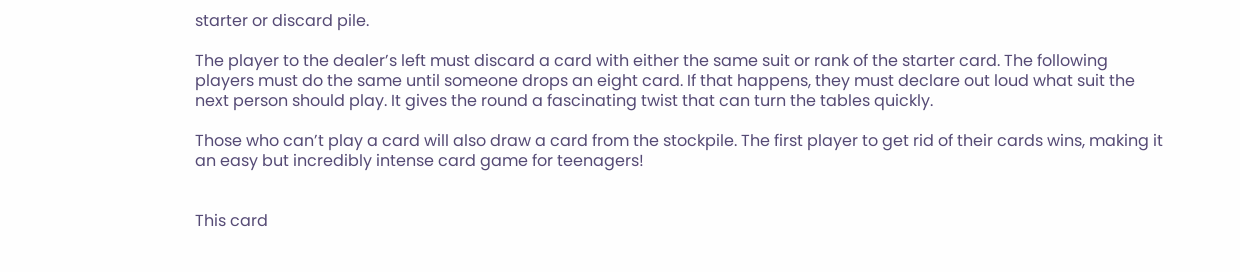starter or discard pile.

The player to the dealer’s left must discard a card with either the same suit or rank of the starter card. The following players must do the same until someone drops an eight card. If that happens, they must declare out loud what suit the next person should play. It gives the round a fascinating twist that can turn the tables quickly.

Those who can’t play a card will also draw a card from the stockpile. The first player to get rid of their cards wins, making it an easy but incredibly intense card game for teenagers!


This card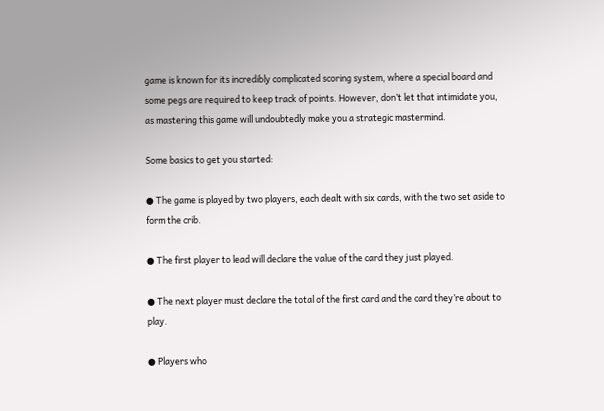game is known for its incredibly complicated scoring system, where a special board and some pegs are required to keep track of points. However, don’t let that intimidate you, as mastering this game will undoubtedly make you a strategic mastermind.

Some basics to get you started:

● The game is played by two players, each dealt with six cards, with the two set aside to form the crib.

● The first player to lead will declare the value of the card they just played.

● The next player must declare the total of the first card and the card they’re about to play.

● Players who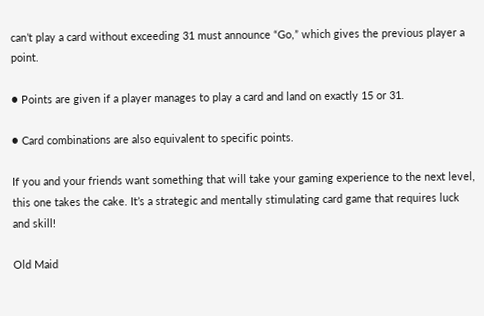can’t play a card without exceeding 31 must announce “Go,” which gives the previous player a point.

● Points are given if a player manages to play a card and land on exactly 15 or 31.

● Card combinations are also equivalent to specific points.

If you and your friends want something that will take your gaming experience to the next level, this one takes the cake. It’s a strategic and mentally stimulating card game that requires luck and skill!

Old Maid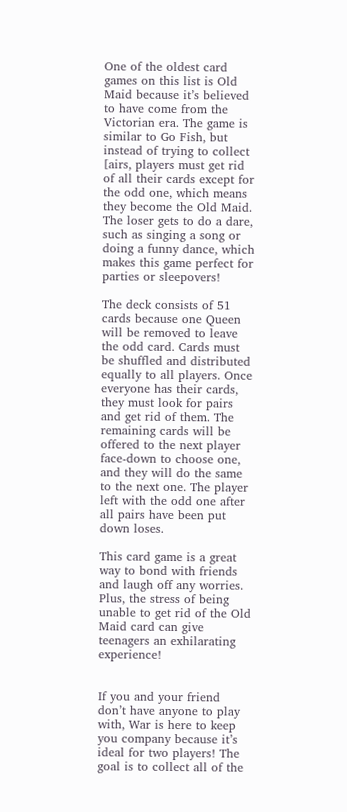One of the oldest card games on this list is Old Maid because it’s believed to have come from the Victorian era. The game is similar to Go Fish, but instead of trying to collect [airs, players must get rid of all their cards except for the odd one, which means they become the Old Maid. The loser gets to do a dare, such as singing a song or doing a funny dance, which makes this game perfect for parties or sleepovers!

The deck consists of 51 cards because one Queen will be removed to leave the odd card. Cards must be shuffled and distributed equally to all players. Once everyone has their cards, they must look for pairs and get rid of them. The remaining cards will be offered to the next player face-down to choose one, and they will do the same to the next one. The player left with the odd one after all pairs have been put down loses.

This card game is a great way to bond with friends and laugh off any worries. Plus, the stress of being unable to get rid of the Old Maid card can give teenagers an exhilarating experience!


If you and your friend don’t have anyone to play with, War is here to keep you company because it’s ideal for two players! The goal is to collect all of the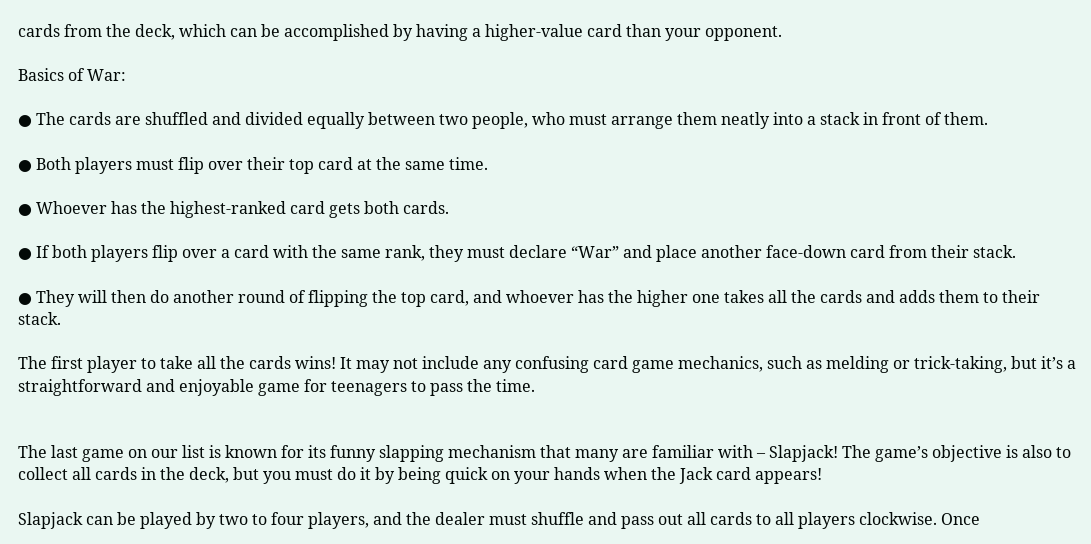cards from the deck, which can be accomplished by having a higher-value card than your opponent.

Basics of War:

● The cards are shuffled and divided equally between two people, who must arrange them neatly into a stack in front of them.

● Both players must flip over their top card at the same time.

● Whoever has the highest-ranked card gets both cards.

● If both players flip over a card with the same rank, they must declare “War” and place another face-down card from their stack.

● They will then do another round of flipping the top card, and whoever has the higher one takes all the cards and adds them to their stack.

The first player to take all the cards wins! It may not include any confusing card game mechanics, such as melding or trick-taking, but it’s a straightforward and enjoyable game for teenagers to pass the time.


The last game on our list is known for its funny slapping mechanism that many are familiar with – Slapjack! The game’s objective is also to collect all cards in the deck, but you must do it by being quick on your hands when the Jack card appears!

Slapjack can be played by two to four players, and the dealer must shuffle and pass out all cards to all players clockwise. Once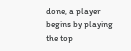done, a player begins by playing the top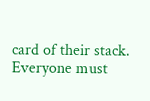card of their stack. Everyone must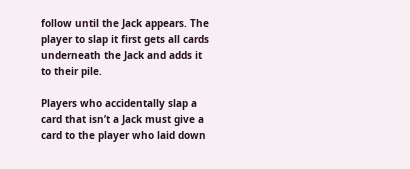follow until the Jack appears. The player to slap it first gets all cards underneath the Jack and adds it to their pile.

Players who accidentally slap a card that isn’t a Jack must give a card to the player who laid down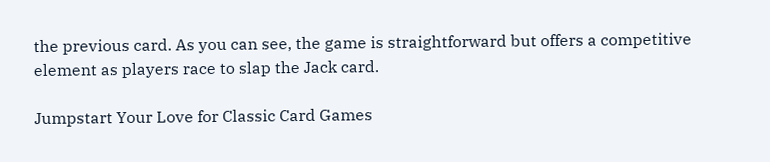the previous card. As you can see, the game is straightforward but offers a competitive element as players race to slap the Jack card.

Jumpstart Your Love for Classic Card Games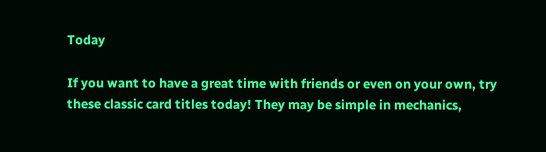Today

If you want to have a great time with friends or even on your own, try these classic card titles today! They may be simple in mechanics,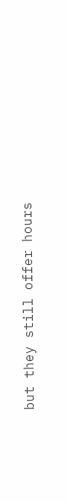but they still offer hours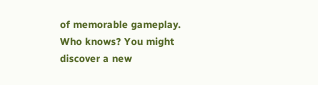of memorable gameplay. Who knows? You might discover a new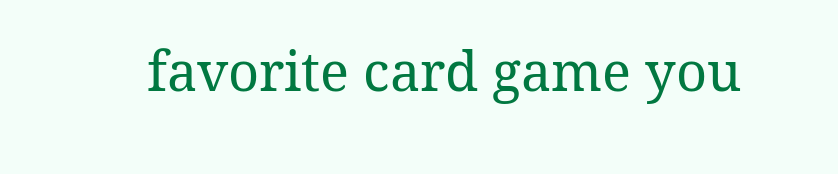favorite card game you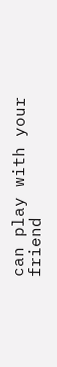can play with your friend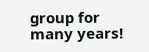group for many years!